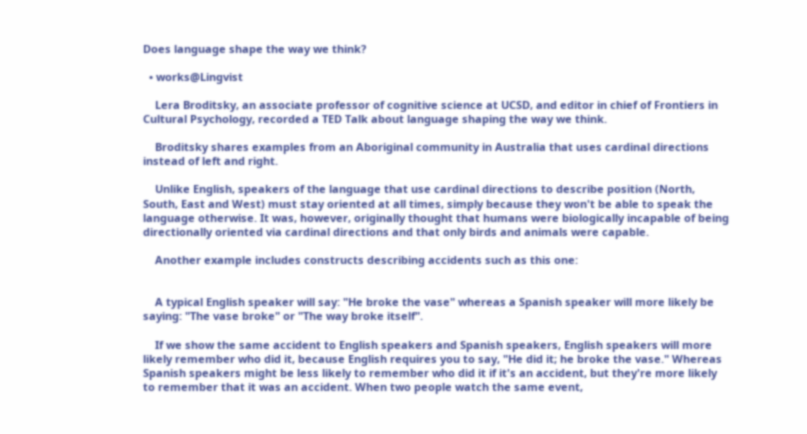Does language shape the way we think?

  • works@Lingvist

    Lera Broditsky, an associate professor of cognitive science at UCSD, and editor in chief of Frontiers in Cultural Psychology, recorded a TED Talk about language shaping the way we think.

    Broditsky shares examples from an Aboriginal community in Australia that uses cardinal directions instead of left and right.

    Unlike English, speakers of the language that use cardinal directions to describe position (North, South, East and West) must stay oriented at all times, simply because they won't be able to speak the language otherwise. It was, however, originally thought that humans were biologically incapable of being directionally oriented via cardinal directions and that only birds and animals were capable.

    Another example includes constructs describing accidents such as this one:


    A typical English speaker will say: "He broke the vase" whereas a Spanish speaker will more likely be saying: "The vase broke" or "The way broke itself".

    If we show the same accident to English speakers and Spanish speakers, English speakers will more likely remember who did it, because English requires you to say, "He did it; he broke the vase." Whereas Spanish speakers might be less likely to remember who did it if it's an accident, but they're more likely to remember that it was an accident. When two people watch the same event,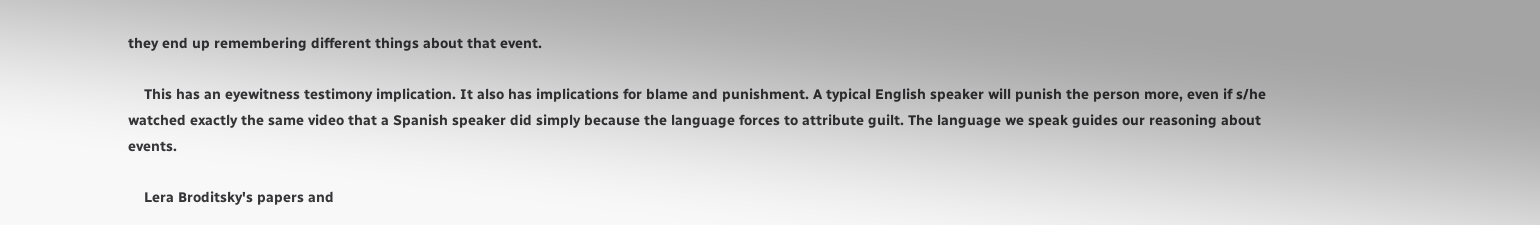they end up remembering different things about that event.

    This has an eyewitness testimony implication. It also has implications for blame and punishment. A typical English speaker will punish the person more, even if s/he watched exactly the same video that a Spanish speaker did simply because the language forces to attribute guilt. The language we speak guides our reasoning about events.

    Lera Broditsky's papers and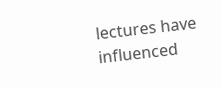lectures have influenced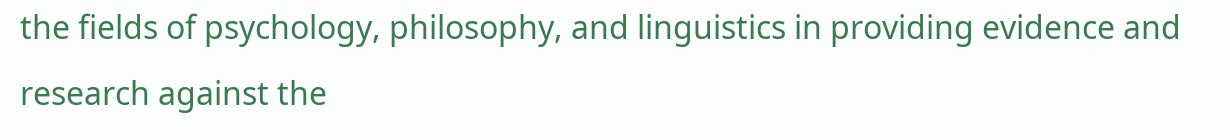the fields of psychology, philosophy, and linguistics in providing evidence and research against the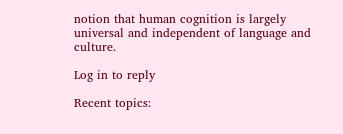notion that human cognition is largely universal and independent of language and culture.

Log in to reply

Recent topics: